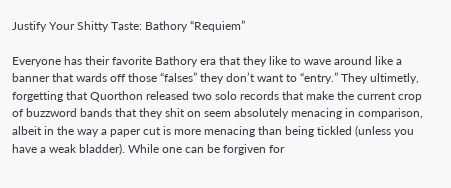Justify Your Shitty Taste: Bathory “Requiem”

Everyone has their favorite Bathory era that they like to wave around like a banner that wards off those “falses” they don’t want to “entry.” They ultimetly, forgetting that Quorthon released two solo records that make the current crop of buzzword bands that they shit on seem absolutely menacing in comparison, albeit in the way a paper cut is more menacing than being tickled (unless you have a weak bladder). While one can be forgiven for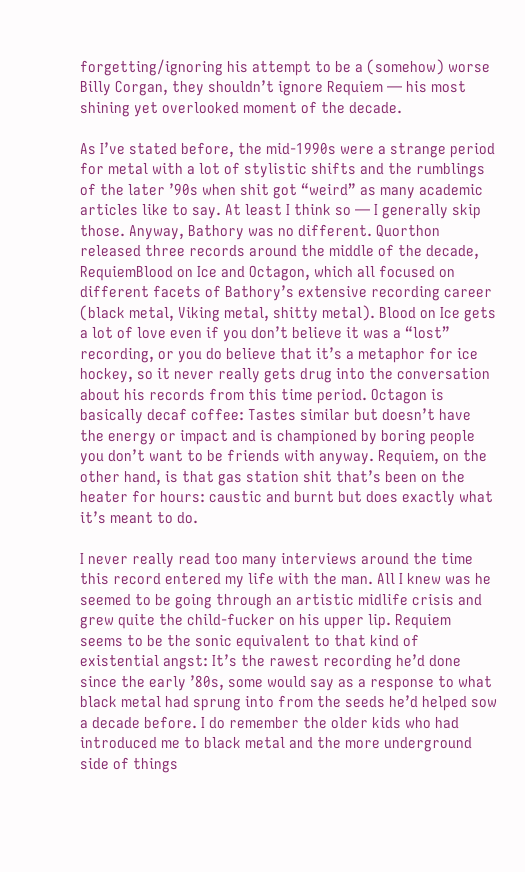forgetting/ignoring his attempt to be a (somehow) worse Billy Corgan, they shouldn’t ignore Requiem — his most shining yet overlooked moment of the decade.

As I’ve stated before, the mid-1990s were a strange period for metal with a lot of stylistic shifts and the rumblings of the later ’90s when shit got “weird” as many academic articles like to say. At least I think so — I generally skip those. Anyway, Bathory was no different. Quorthon released three records around the middle of the decade, RequiemBlood on Ice and Octagon, which all focused on different facets of Bathory’s extensive recording career (black metal, Viking metal, shitty metal). Blood on Ice gets a lot of love even if you don’t believe it was a “lost” recording, or you do believe that it’s a metaphor for ice hockey, so it never really gets drug into the conversation about his records from this time period. Octagon is basically decaf coffee: Tastes similar but doesn’t have the energy or impact and is championed by boring people you don’t want to be friends with anyway. Requiem, on the other hand, is that gas station shit that’s been on the heater for hours: caustic and burnt but does exactly what it’s meant to do.

I never really read too many interviews around the time this record entered my life with the man. All I knew was he seemed to be going through an artistic midlife crisis and grew quite the child-fucker on his upper lip. Requiem seems to be the sonic equivalent to that kind of existential angst: It’s the rawest recording he’d done since the early ’80s, some would say as a response to what black metal had sprung into from the seeds he’d helped sow a decade before. I do remember the older kids who had introduced me to black metal and the more underground side of things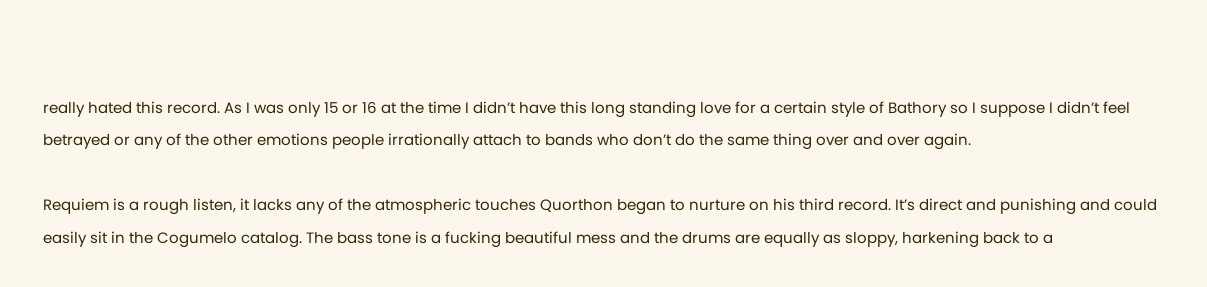really hated this record. As I was only 15 or 16 at the time I didn’t have this long standing love for a certain style of Bathory so I suppose I didn’t feel betrayed or any of the other emotions people irrationally attach to bands who don’t do the same thing over and over again.

Requiem is a rough listen, it lacks any of the atmospheric touches Quorthon began to nurture on his third record. It’s direct and punishing and could easily sit in the Cogumelo catalog. The bass tone is a fucking beautiful mess and the drums are equally as sloppy, harkening back to a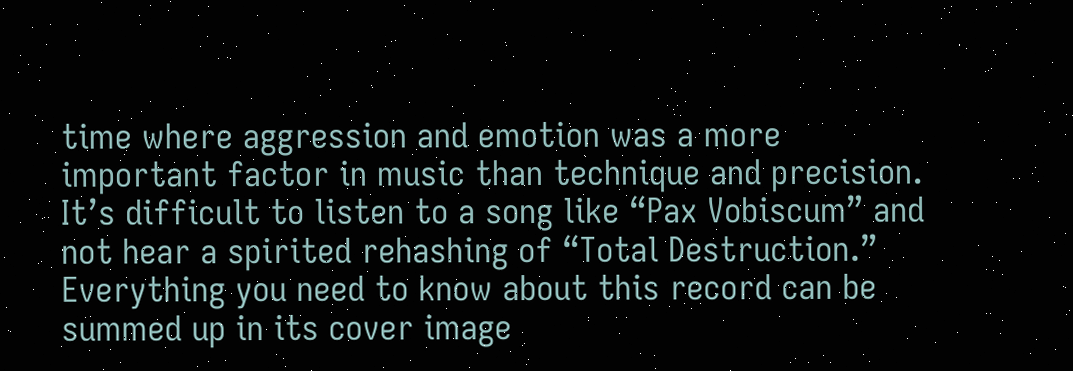time where aggression and emotion was a more important factor in music than technique and precision. It’s difficult to listen to a song like “Pax Vobiscum” and not hear a spirited rehashing of “Total Destruction.” Everything you need to know about this record can be summed up in its cover image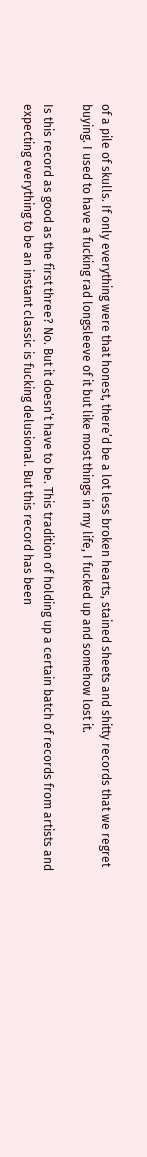of a pile of skulls. If only everything were that honest, there’d be a lot less broken hearts, stained sheets and shitty records that we regret buying. I used to have a fucking rad longsleeve of it but like most things in my life, I fucked up and somehow lost it.

Is this record as good as the first three? No. But it doesn’t have to be. This tradition of holding up a certain batch of records from artists and expecting everything to be an instant classic is fucking delusional. But this record has been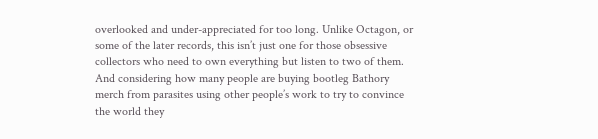overlooked and under-appreciated for too long. Unlike Octagon, or some of the later records, this isn’t just one for those obsessive collectors who need to own everything but listen to two of them. And considering how many people are buying bootleg Bathory merch from parasites using other people’s work to try to convince the world they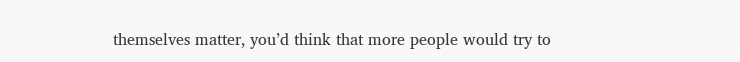themselves matter, you’d think that more people would try to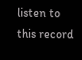listen to this record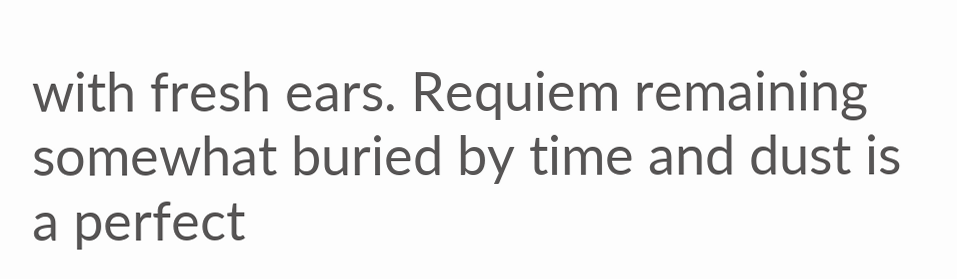with fresh ears. Requiem remaining somewhat buried by time and dust is a perfect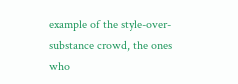example of the style-over-substance crowd, the ones who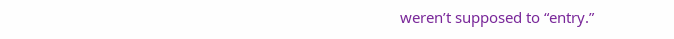weren’t supposed to “entry.”